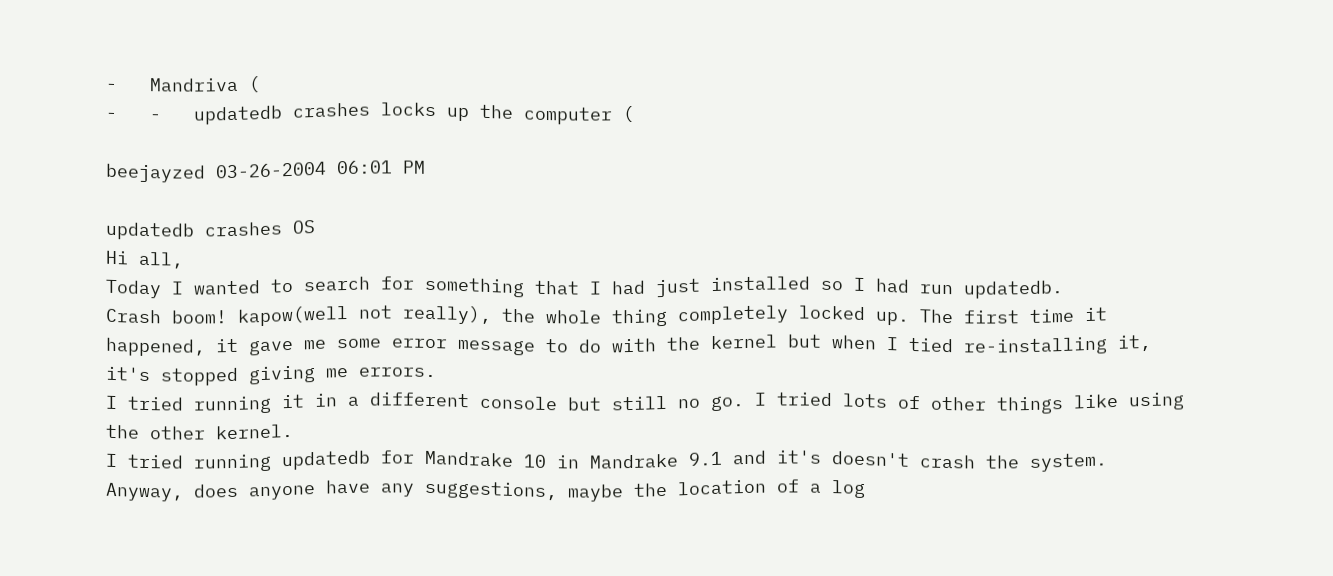-   Mandriva (
-   -   updatedb crashes locks up the computer (

beejayzed 03-26-2004 06:01 PM

updatedb crashes OS
Hi all,
Today I wanted to search for something that I had just installed so I had run updatedb.
Crash boom! kapow(well not really), the whole thing completely locked up. The first time it happened, it gave me some error message to do with the kernel but when I tied re-installing it, it's stopped giving me errors.
I tried running it in a different console but still no go. I tried lots of other things like using the other kernel.
I tried running updatedb for Mandrake 10 in Mandrake 9.1 and it's doesn't crash the system.
Anyway, does anyone have any suggestions, maybe the location of a log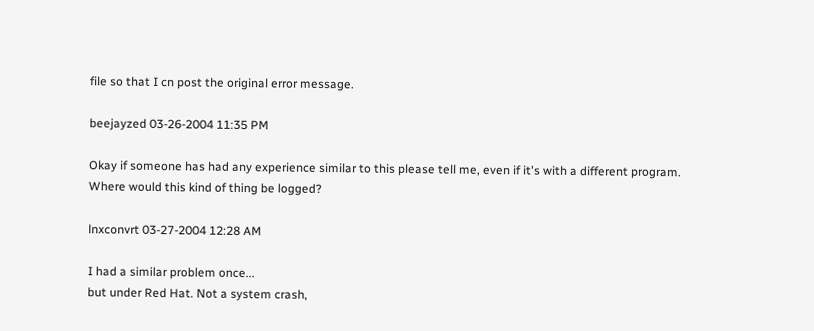file so that I cn post the original error message.

beejayzed 03-26-2004 11:35 PM

Okay if someone has had any experience similar to this please tell me, even if it's with a different program.
Where would this kind of thing be logged?

lnxconvrt 03-27-2004 12:28 AM

I had a similar problem once...
but under Red Hat. Not a system crash,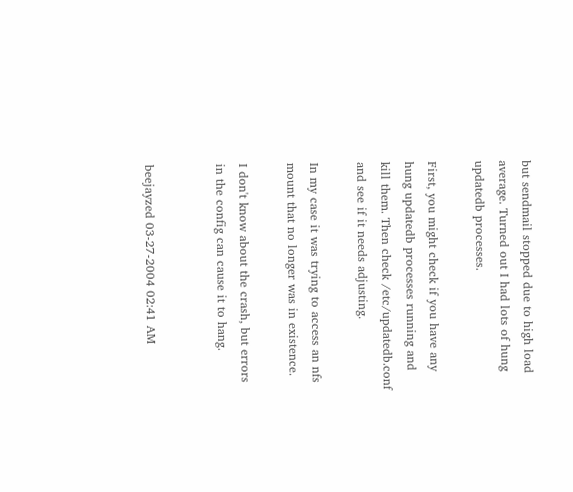but sendmail stopped due to high load average. Turned out I had lots of hung updatedb processes.

First, you might check if you have any hung updatedb processes running and kill them. Then check /etc/updatedb.conf and see if it needs adjusting.

In my case it was trying to access an nfs mount that no longer was in existence.

I don't know about the crash, but errors in the config can cause it to hang.


beejayzed 03-27-2004 02:41 AM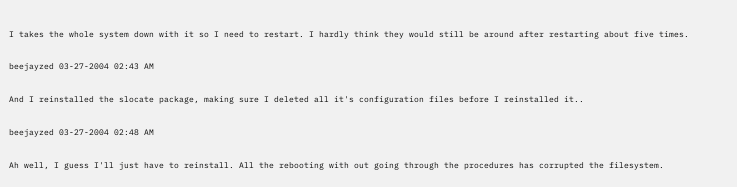I takes the whole system down with it so I need to restart. I hardly think they would still be around after restarting about five times.

beejayzed 03-27-2004 02:43 AM

And I reinstalled the slocate package, making sure I deleted all it's configuration files before I reinstalled it..

beejayzed 03-27-2004 02:48 AM

Ah well, I guess I'll just have to reinstall. All the rebooting with out going through the procedures has corrupted the filesystem.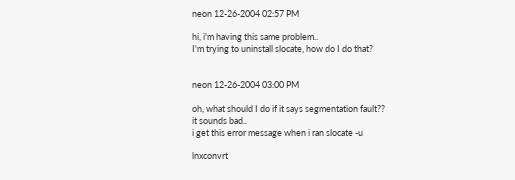neon 12-26-2004 02:57 PM

hi, i'm having this same problem..
I'm trying to uninstall slocate, how do I do that?


neon 12-26-2004 03:00 PM

oh, what should I do if it says segmentation fault??
it sounds bad..
i get this error message when i ran slocate -u

lnxconvrt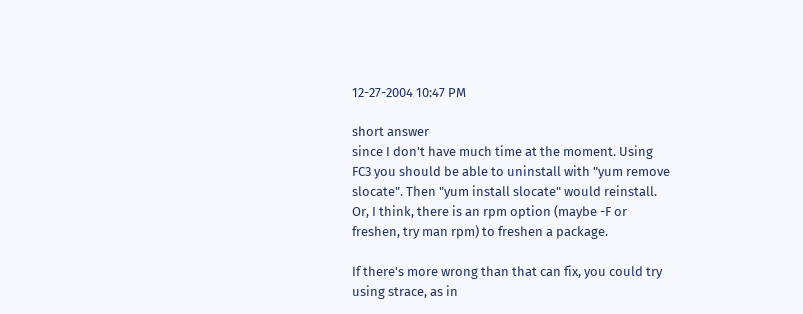12-27-2004 10:47 PM

short answer
since I don't have much time at the moment. Using FC3 you should be able to uninstall with "yum remove slocate". Then "yum install slocate" would reinstall. Or, I think, there is an rpm option (maybe -F or freshen, try man rpm) to freshen a package.

If there's more wrong than that can fix, you could try using strace, as in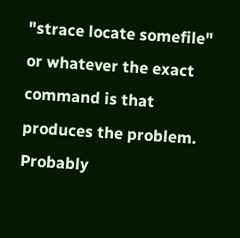"strace locate somefile" or whatever the exact command is that produces the problem. Probably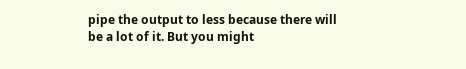pipe the output to less because there will be a lot of it. But you might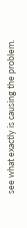see what exactly is causing the problem.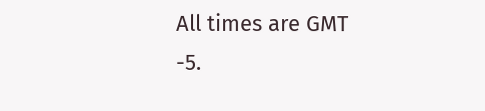All times are GMT -5.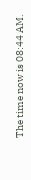The time now is 08:44 AM.